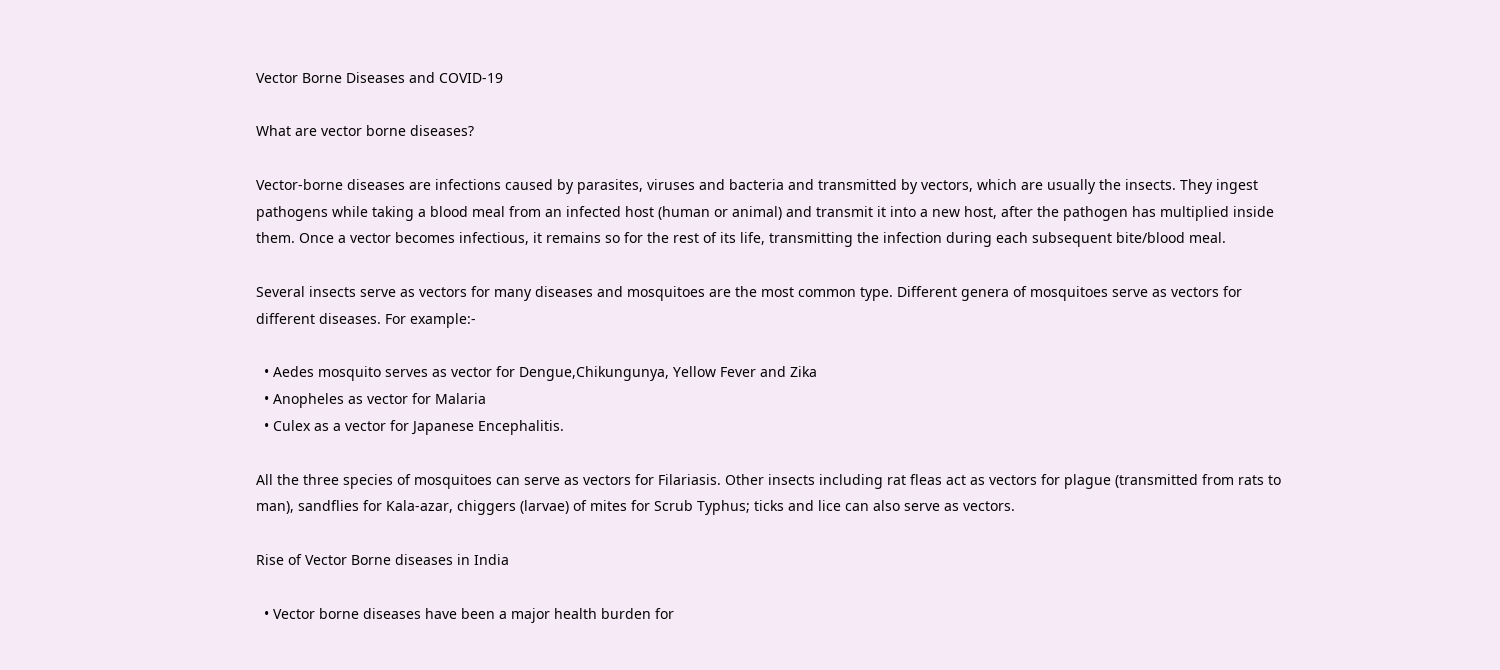Vector Borne Diseases and COVID-19

What are vector borne diseases?

Vector-borne diseases are infections caused by parasites, viruses and bacteria and transmitted by vectors, which are usually the insects. They ingest pathogens while taking a blood meal from an infected host (human or animal) and transmit it into a new host, after the pathogen has multiplied inside them. Once a vector becomes infectious, it remains so for the rest of its life, transmitting the infection during each subsequent bite/blood meal.

Several insects serve as vectors for many diseases and mosquitoes are the most common type. Different genera of mosquitoes serve as vectors for different diseases. For example:-

  • Aedes mosquito serves as vector for Dengue,Chikungunya, Yellow Fever and Zika
  • Anopheles as vector for Malaria
  • Culex as a vector for Japanese Encephalitis.

All the three species of mosquitoes can serve as vectors for Filariasis. Other insects including rat fleas act as vectors for plague (transmitted from rats to man), sandflies for Kala-azar, chiggers (larvae) of mites for Scrub Typhus; ticks and lice can also serve as vectors.

Rise of Vector Borne diseases in India

  • Vector borne diseases have been a major health burden for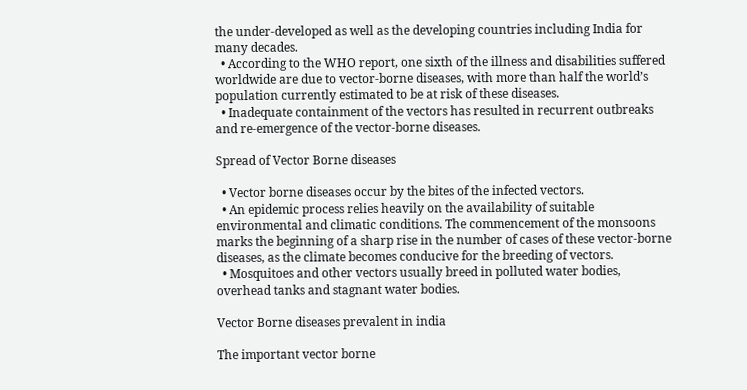the under-developed as well as the developing countries including India for many decades.
  • According to the WHO report, one sixth of the illness and disabilities suffered worldwide are due to vector-borne diseases, with more than half the world’s population currently estimated to be at risk of these diseases.
  • Inadequate containment of the vectors has resulted in recurrent outbreaks and re-emergence of the vector-borne diseases.

Spread of Vector Borne diseases

  • Vector borne diseases occur by the bites of the infected vectors.
  • An epidemic process relies heavily on the availability of suitable environmental and climatic conditions. The commencement of the monsoons marks the beginning of a sharp rise in the number of cases of these vector-borne diseases, as the climate becomes conducive for the breeding of vectors.
  • Mosquitoes and other vectors usually breed in polluted water bodies, overhead tanks and stagnant water bodies.

Vector Borne diseases prevalent in india

The important vector borne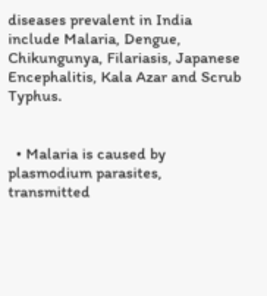diseases prevalent in India include Malaria, Dengue, Chikungunya, Filariasis, Japanese Encephalitis, Kala Azar and Scrub Typhus.


  • Malaria is caused by plasmodium parasites, transmitted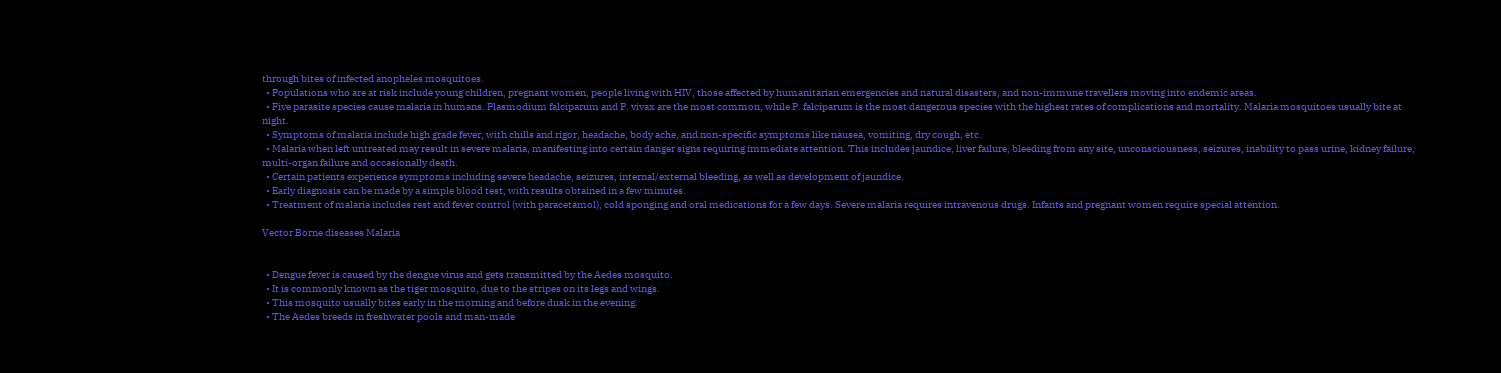through bites of infected anopheles mosquitoes.
  • Populations who are at risk include young children, pregnant women, people living with HIV, those affected by humanitarian emergencies and natural disasters, and non-immune travellers moving into endemic areas.
  • Five parasite species cause malaria in humans. Plasmodium falciparum and P. vivax are the most common, while P. falciparum is the most dangerous species with the highest rates of complications and mortality. Malaria mosquitoes usually bite at night.
  • Symptoms of malaria include high grade fever, with chills and rigor, headache, body ache, and non-specific symptoms like nausea, vomiting, dry cough, etc.
  • Malaria when left untreated may result in severe malaria, manifesting into certain danger signs requiring immediate attention. This includes jaundice, liver failure, bleeding from any site, unconsciousness, seizures, inability to pass urine, kidney failure, multi-organ failure and occasionally death.
  • Certain patients experience symptoms including severe headache, seizures, internal/external bleeding, as well as development of jaundice.
  • Early diagnosis can be made by a simple blood test, with results obtained in a few minutes.
  • Treatment of malaria includes rest and fever control (with paracetamol), cold sponging and oral medications for a few days. Severe malaria requires intravenous drugs. Infants and pregnant women require special attention.

Vector Borne diseases Malaria


  • Dengue fever is caused by the dengue virus and gets transmitted by the Aedes mosquito.
  • It is commonly known as the tiger mosquito, due to the stripes on its legs and wings.
  • This mosquito usually bites early in the morning and before dusk in the evening.
  • The Aedes breeds in freshwater pools and man-made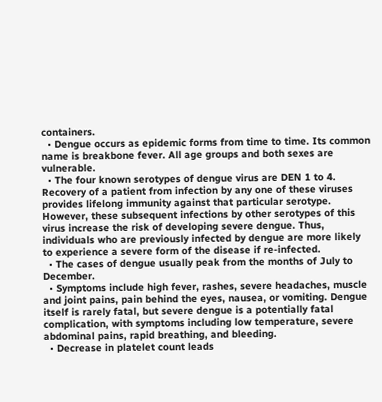containers.
  • Dengue occurs as epidemic forms from time to time. Its common name is breakbone fever. All age groups and both sexes are vulnerable.
  • The four known serotypes of dengue virus are DEN 1 to 4. Recovery of a patient from infection by any one of these viruses provides lifelong immunity against that particular serotype. However, these subsequent infections by other serotypes of this virus increase the risk of developing severe dengue. Thus, individuals who are previously infected by dengue are more likely to experience a severe form of the disease if re-infected.
  • The cases of dengue usually peak from the months of July to December.
  • Symptoms include high fever, rashes, severe headaches, muscle and joint pains, pain behind the eyes, nausea, or vomiting. Dengue itself is rarely fatal, but severe dengue is a potentially fatal complication, with symptoms including low temperature, severe abdominal pains, rapid breathing, and bleeding.
  • Decrease in platelet count leads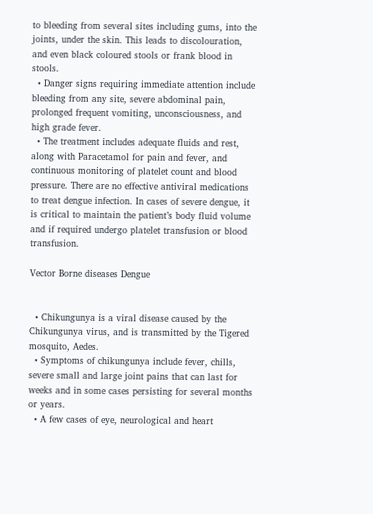to bleeding from several sites including gums, into the joints, under the skin. This leads to discolouration, and even black coloured stools or frank blood in stools.
  • Danger signs requiring immediate attention include bleeding from any site, severe abdominal pain, prolonged frequent vomiting, unconsciousness, and high grade fever.
  • The treatment includes adequate fluids and rest, along with Paracetamol for pain and fever, and continuous monitoring of platelet count and blood pressure. There are no effective antiviral medications to treat dengue infection. In cases of severe dengue, it is critical to maintain the patient’s body fluid volume and if required undergo platelet transfusion or blood transfusion.

Vector Borne diseases Dengue


  • Chikungunya is a viral disease caused by the Chikungunya virus, and is transmitted by the Tigered mosquito, Aedes.
  • Symptoms of chikungunya include fever, chills, severe small and large joint pains that can last for weeks and in some cases persisting for several months or years.
  • A few cases of eye, neurological and heart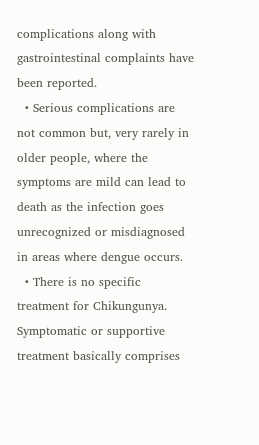complications along with gastrointestinal complaints have been reported.
  • Serious complications are not common but, very rarely in older people, where the symptoms are mild can lead to death as the infection goes unrecognized or misdiagnosed in areas where dengue occurs.
  • There is no specific treatment for Chikungunya. Symptomatic or supportive treatment basically comprises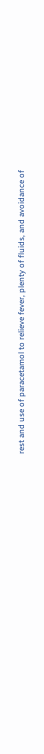rest and use of paracetamol to relieve fever, plenty of fluids, and avoidance of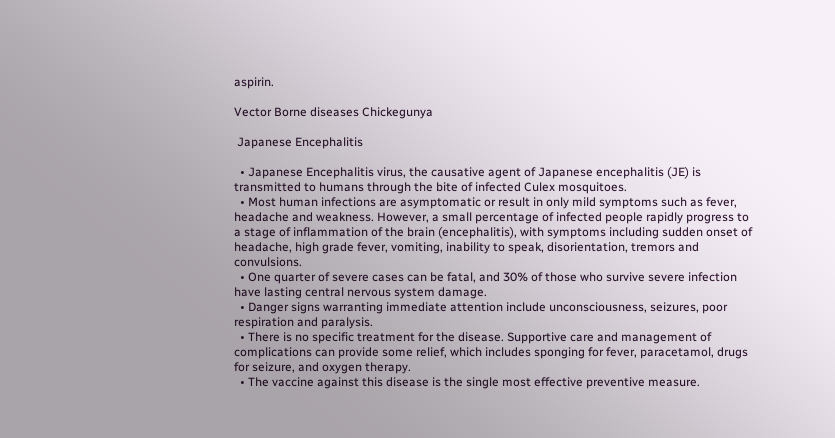aspirin.

Vector Borne diseases Chickegunya

 Japanese Encephalitis

  • Japanese Encephalitis virus, the causative agent of Japanese encephalitis (JE) is transmitted to humans through the bite of infected Culex mosquitoes.
  • Most human infections are asymptomatic or result in only mild symptoms such as fever, headache and weakness. However, a small percentage of infected people rapidly progress to a stage of inflammation of the brain (encephalitis), with symptoms including sudden onset of headache, high grade fever, vomiting, inability to speak, disorientation, tremors and convulsions.
  • One quarter of severe cases can be fatal, and 30% of those who survive severe infection have lasting central nervous system damage.
  • Danger signs warranting immediate attention include unconsciousness, seizures, poor respiration and paralysis.
  • There is no specific treatment for the disease. Supportive care and management of complications can provide some relief, which includes sponging for fever, paracetamol, drugs for seizure, and oxygen therapy.
  • The vaccine against this disease is the single most effective preventive measure.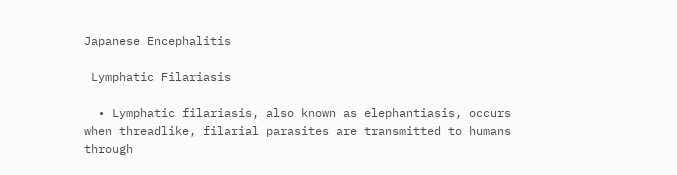Japanese Encephalitis

 Lymphatic Filariasis

  • Lymphatic filariasis, also known as elephantiasis, occurs when threadlike, filarial parasites are transmitted to humans through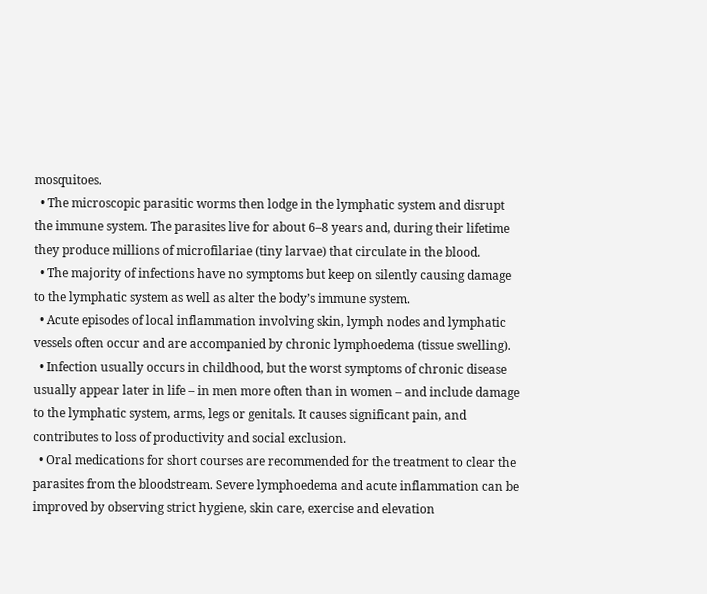mosquitoes.
  • The microscopic parasitic worms then lodge in the lymphatic system and disrupt the immune system. The parasites live for about 6–8 years and, during their lifetime they produce millions of microfilariae (tiny larvae) that circulate in the blood.
  • The majority of infections have no symptoms but keep on silently causing damage to the lymphatic system as well as alter the body’s immune system.
  • Acute episodes of local inflammation involving skin, lymph nodes and lymphatic vessels often occur and are accompanied by chronic lymphoedema (tissue swelling).
  • Infection usually occurs in childhood, but the worst symptoms of chronic disease usually appear later in life – in men more often than in women – and include damage to the lymphatic system, arms, legs or genitals. It causes significant pain, and contributes to loss of productivity and social exclusion.
  • Oral medications for short courses are recommended for the treatment to clear the parasites from the bloodstream. Severe lymphoedema and acute inflammation can be improved by observing strict hygiene, skin care, exercise and elevation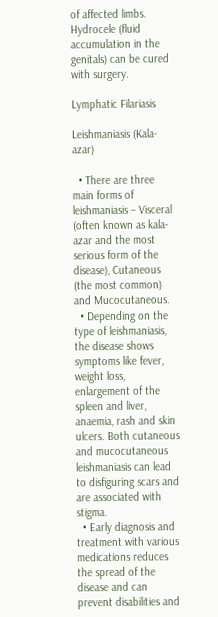of affected limbs. Hydrocele (fluid accumulation in the genitals) can be cured with surgery.

Lymphatic Filariasis

Leishmaniasis (Kala-azar)

  • There are three main forms of leishmaniasis – Visceral (often known as kala-azar and the most serious form of the disease), Cutaneous (the most common) and Mucocutaneous.
  • Depending on the type of leishmaniasis, the disease shows symptoms like fever, weight loss, enlargement of the spleen and liver, anaemia, rash and skin ulcers. Both cutaneous and mucocutaneous leishmaniasis can lead to disfiguring scars and are associated with stigma.
  • Early diagnosis and treatment with various medications reduces the spread of the disease and can prevent disabilities and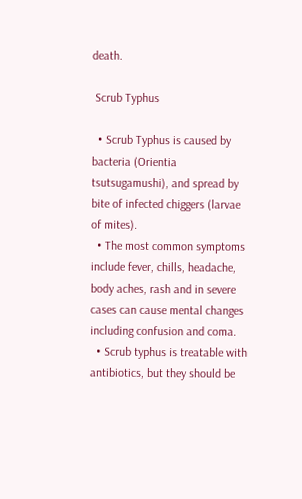death.

 Scrub Typhus

  • Scrub Typhus is caused by bacteria (Orientia tsutsugamushi), and spread by bite of infected chiggers (larvae of mites).
  • The most common symptoms include fever, chills, headache, body aches, rash and in severe cases can cause mental changes including confusion and coma.
  • Scrub typhus is treatable with antibiotics, but they should be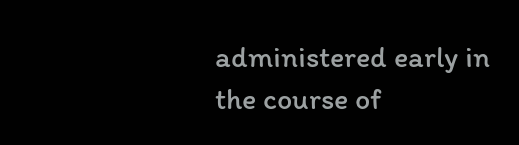administered early in the course of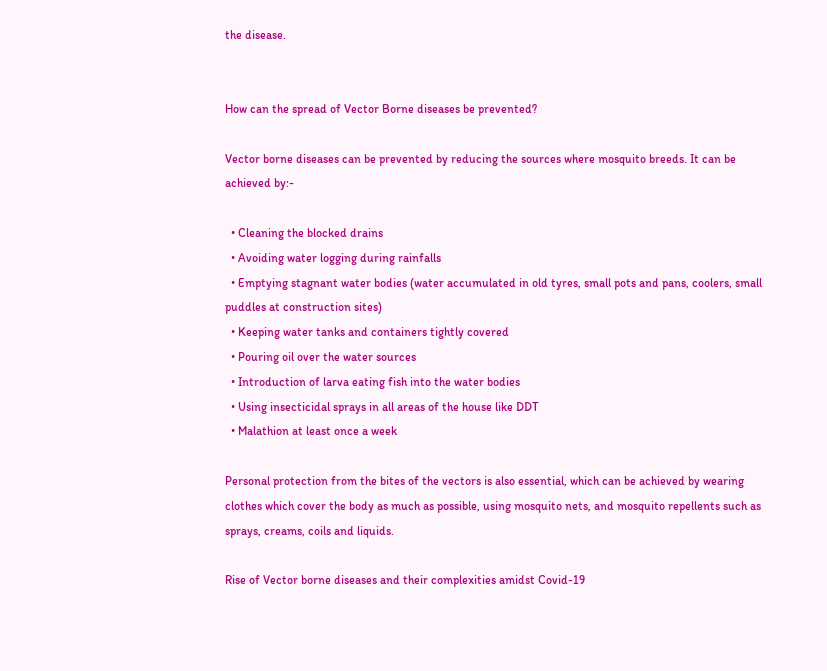the disease.


How can the spread of Vector Borne diseases be prevented?

Vector borne diseases can be prevented by reducing the sources where mosquito breeds. It can be achieved by:-

  • Cleaning the blocked drains
  • Avoiding water logging during rainfalls
  • Emptying stagnant water bodies (water accumulated in old tyres, small pots and pans, coolers, small puddles at construction sites)
  • Keeping water tanks and containers tightly covered
  • Pouring oil over the water sources
  • Introduction of larva eating fish into the water bodies
  • Using insecticidal sprays in all areas of the house like DDT
  • Malathion at least once a week

Personal protection from the bites of the vectors is also essential, which can be achieved by wearing clothes which cover the body as much as possible, using mosquito nets, and mosquito repellents such as sprays, creams, coils and liquids.

Rise of Vector borne diseases and their complexities amidst Covid-19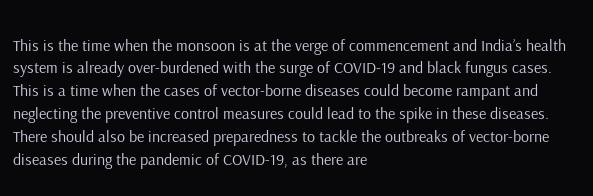This is the time when the monsoon is at the verge of commencement and India’s health system is already over-burdened with the surge of COVID-19 and black fungus cases. This is a time when the cases of vector-borne diseases could become rampant and neglecting the preventive control measures could lead to the spike in these diseases. There should also be increased preparedness to tackle the outbreaks of vector-borne diseases during the pandemic of COVID-19, as there are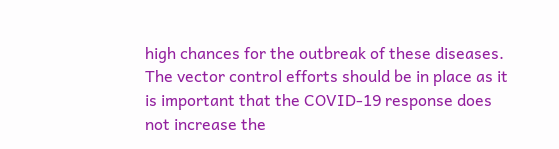high chances for the outbreak of these diseases. The vector control efforts should be in place as it is important that the COVID-19 response does not increase the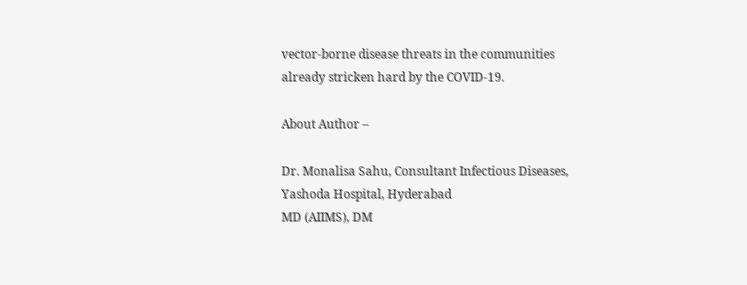vector-borne disease threats in the communities already stricken hard by the COVID-19.

About Author –

Dr. Monalisa Sahu, Consultant Infectious Diseases, Yashoda Hospital, Hyderabad
MD (AIIMS), DM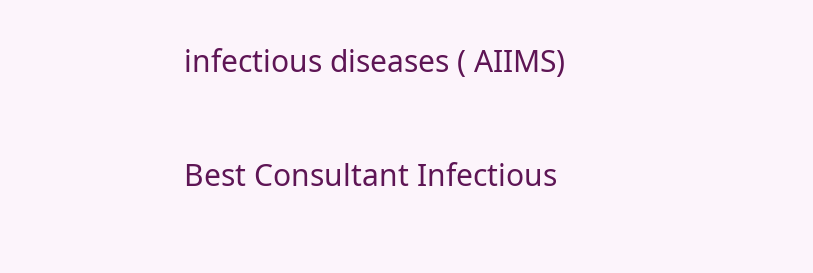infectious diseases ( AIIMS)

Best Consultant Infectious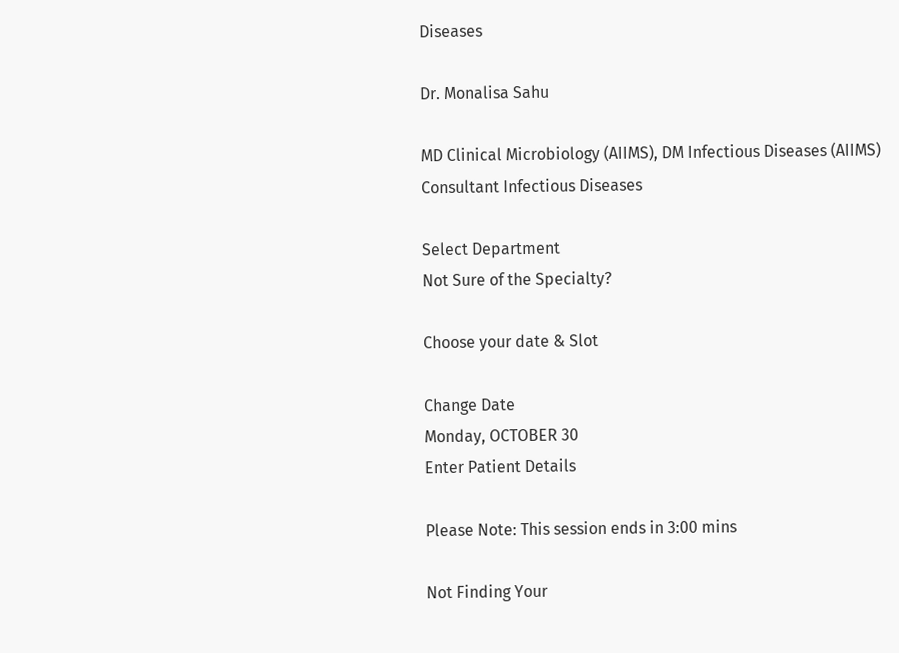Diseases

Dr. Monalisa Sahu

MD Clinical Microbiology (AIIMS), DM Infectious Diseases (AIIMS)
Consultant Infectious Diseases

Select Department
Not Sure of the Specialty?

Choose your date & Slot

Change Date
Monday, OCTOBER 30
Enter Patient Details

Please Note: This session ends in 3:00 mins

Not Finding Your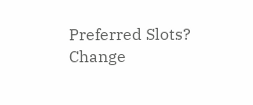Preferred Slots?
Change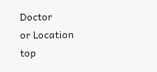Doctor
or Location
top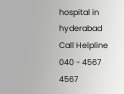hospital in hyderabad
Call Helpline
040 - 4567 4567